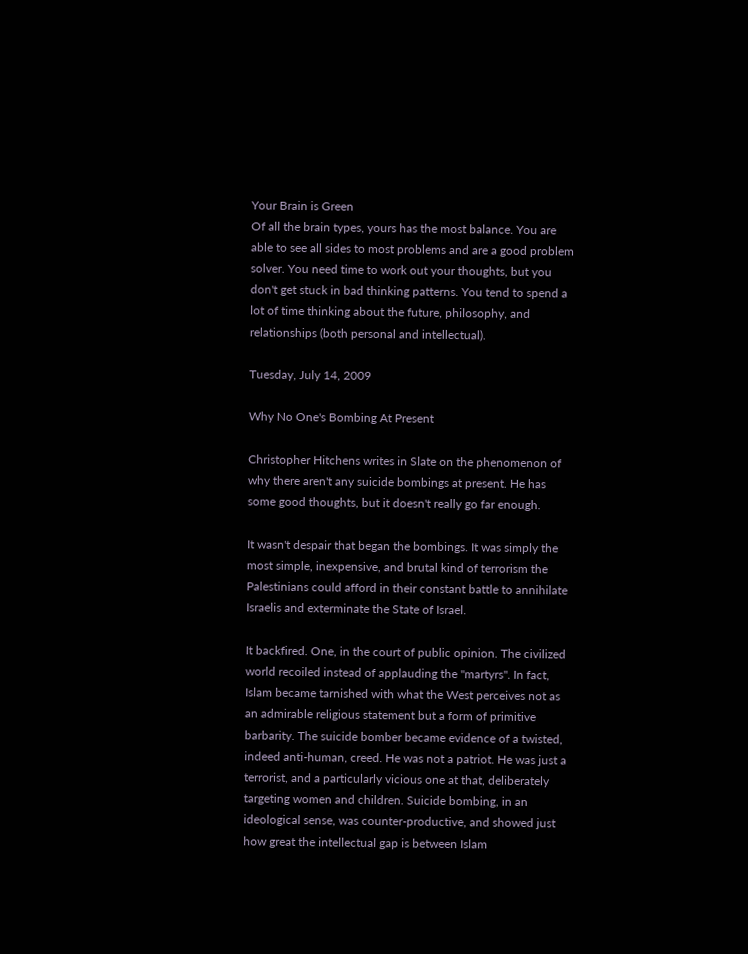Your Brain is Green
Of all the brain types, yours has the most balance. You are able to see all sides to most problems and are a good problem solver. You need time to work out your thoughts, but you don't get stuck in bad thinking patterns. You tend to spend a lot of time thinking about the future, philosophy, and relationships (both personal and intellectual).

Tuesday, July 14, 2009

Why No One's Bombing At Present

Christopher Hitchens writes in Slate on the phenomenon of why there aren't any suicide bombings at present. He has some good thoughts, but it doesn't really go far enough.

It wasn't despair that began the bombings. It was simply the most simple, inexpensive, and brutal kind of terrorism the Palestinians could afford in their constant battle to annihilate Israelis and exterminate the State of Israel.

It backfired. One, in the court of public opinion. The civilized world recoiled instead of applauding the "martyrs". In fact, Islam became tarnished with what the West perceives not as an admirable religious statement but a form of primitive barbarity. The suicide bomber became evidence of a twisted, indeed anti-human, creed. He was not a patriot. He was just a terrorist, and a particularly vicious one at that, deliberately targeting women and children. Suicide bombing, in an ideological sense, was counter-productive, and showed just how great the intellectual gap is between Islam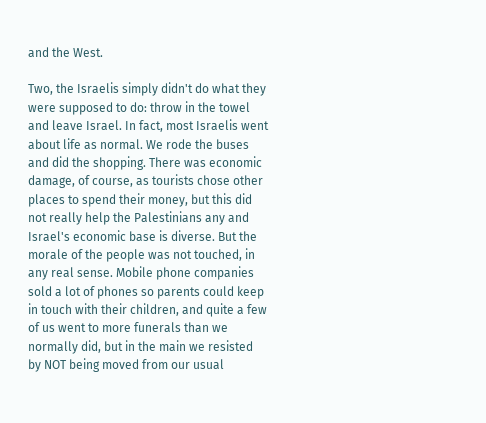and the West.

Two, the Israelis simply didn't do what they were supposed to do: throw in the towel and leave Israel. In fact, most Israelis went about life as normal. We rode the buses and did the shopping. There was economic damage, of course, as tourists chose other places to spend their money, but this did not really help the Palestinians any and Israel's economic base is diverse. But the morale of the people was not touched, in any real sense. Mobile phone companies sold a lot of phones so parents could keep in touch with their children, and quite a few of us went to more funerals than we normally did, but in the main we resisted by NOT being moved from our usual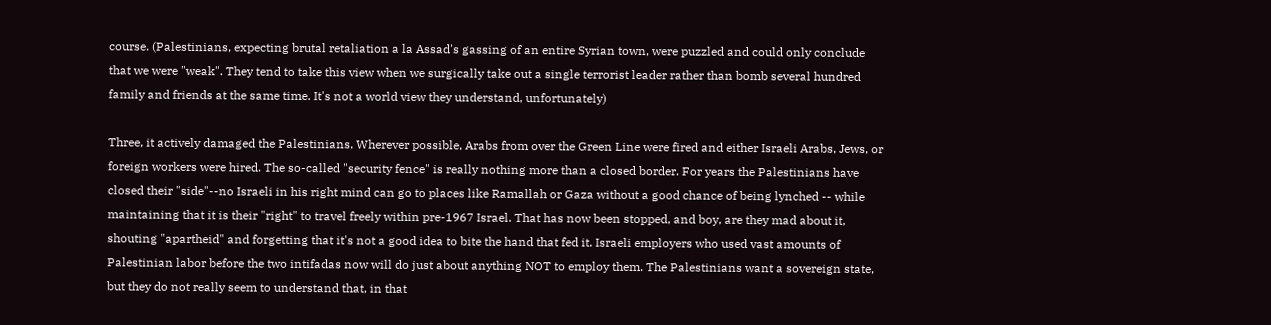course. (Palestinians, expecting brutal retaliation a la Assad's gassing of an entire Syrian town, were puzzled and could only conclude that we were "weak". They tend to take this view when we surgically take out a single terrorist leader rather than bomb several hundred family and friends at the same time. It's not a world view they understand, unfortunately)

Three, it actively damaged the Palestinians. Wherever possible, Arabs from over the Green Line were fired and either Israeli Arabs, Jews, or foreign workers were hired. The so-called "security fence" is really nothing more than a closed border. For years the Palestinians have closed their "side"--no Israeli in his right mind can go to places like Ramallah or Gaza without a good chance of being lynched -- while maintaining that it is their "right" to travel freely within pre-1967 Israel. That has now been stopped, and boy, are they mad about it, shouting "apartheid" and forgetting that it's not a good idea to bite the hand that fed it. Israeli employers who used vast amounts of Palestinian labor before the two intifadas now will do just about anything NOT to employ them. The Palestinians want a sovereign state, but they do not really seem to understand that, in that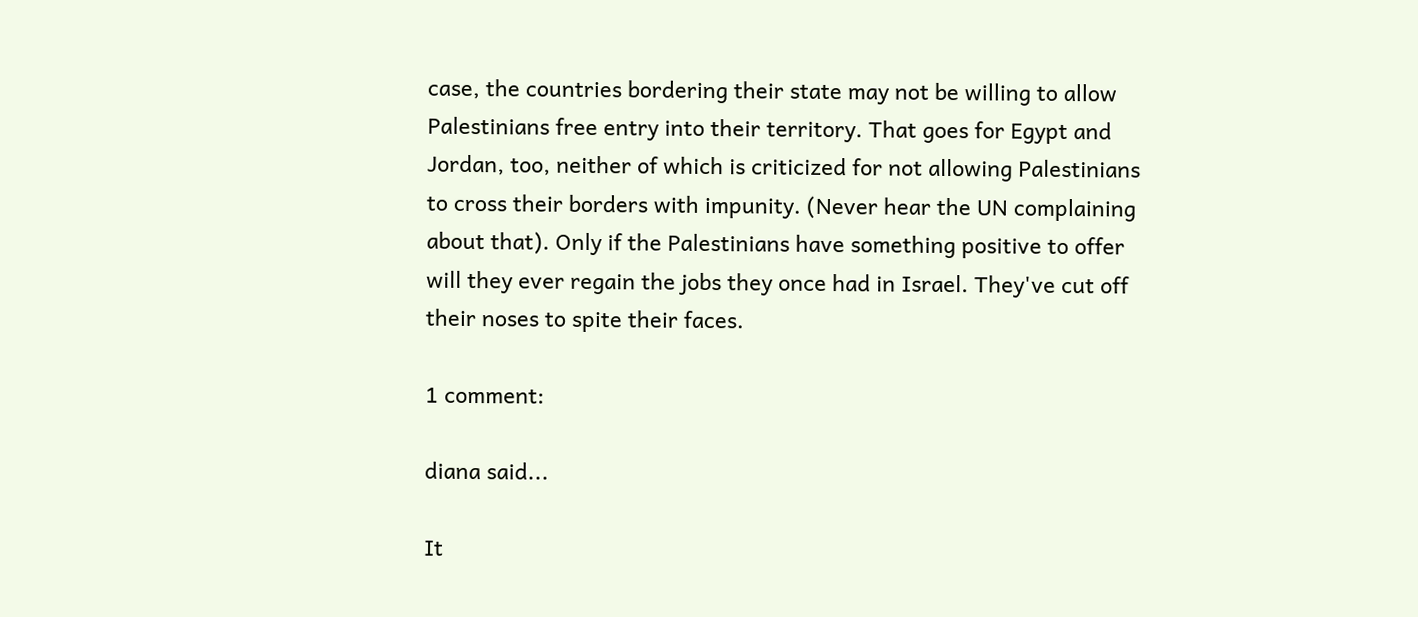case, the countries bordering their state may not be willing to allow Palestinians free entry into their territory. That goes for Egypt and Jordan, too, neither of which is criticized for not allowing Palestinians to cross their borders with impunity. (Never hear the UN complaining about that). Only if the Palestinians have something positive to offer will they ever regain the jobs they once had in Israel. They've cut off their noses to spite their faces.

1 comment:

diana said...

It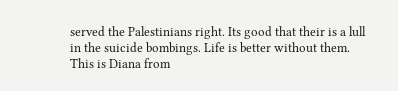served the Palestinians right. Its good that their is a lull in the suicide bombings. Life is better without them. This is Diana from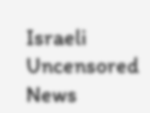Israeli Uncensored News